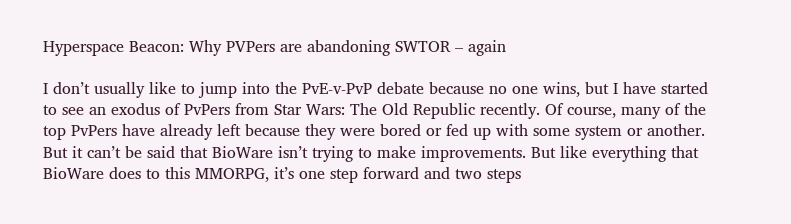Hyperspace Beacon: Why PVPers are abandoning SWTOR – again

I don’t usually like to jump into the PvE-v-PvP debate because no one wins, but I have started to see an exodus of PvPers from Star Wars: The Old Republic recently. Of course, many of the top PvPers have already left because they were bored or fed up with some system or another. But it can’t be said that BioWare isn’t trying to make improvements. But like everything that BioWare does to this MMORPG, it’s one step forward and two steps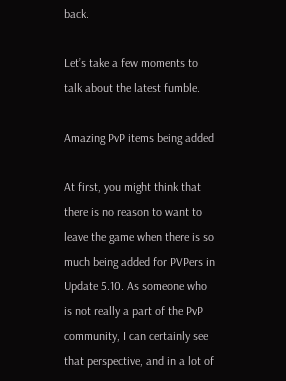back.

Let’s take a few moments to talk about the latest fumble.

Amazing PvP items being added

At first, you might think that there is no reason to want to leave the game when there is so much being added for PVPers in Update 5.10. As someone who is not really a part of the PvP community, I can certainly see that perspective, and in a lot of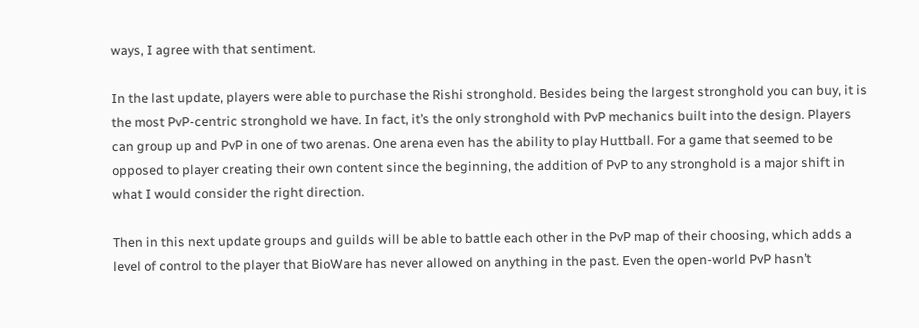ways, I agree with that sentiment.

In the last update, players were able to purchase the Rishi stronghold. Besides being the largest stronghold you can buy, it is the most PvP-centric stronghold we have. In fact, it’s the only stronghold with PvP mechanics built into the design. Players can group up and PvP in one of two arenas. One arena even has the ability to play Huttball. For a game that seemed to be opposed to player creating their own content since the beginning, the addition of PvP to any stronghold is a major shift in what I would consider the right direction.

Then in this next update groups and guilds will be able to battle each other in the PvP map of their choosing, which adds a level of control to the player that BioWare has never allowed on anything in the past. Even the open-world PvP hasn’t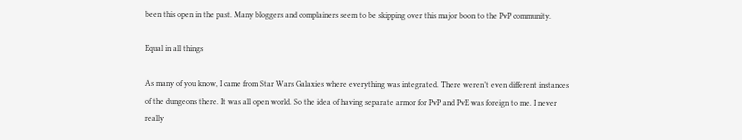been this open in the past. Many bloggers and complainers seem to be skipping over this major boon to the PvP community.

Equal in all things

As many of you know, I came from Star Wars Galaxies where everything was integrated. There weren’t even different instances of the dungeons there. It was all open world. So the idea of having separate armor for PvP and PvE was foreign to me. I never really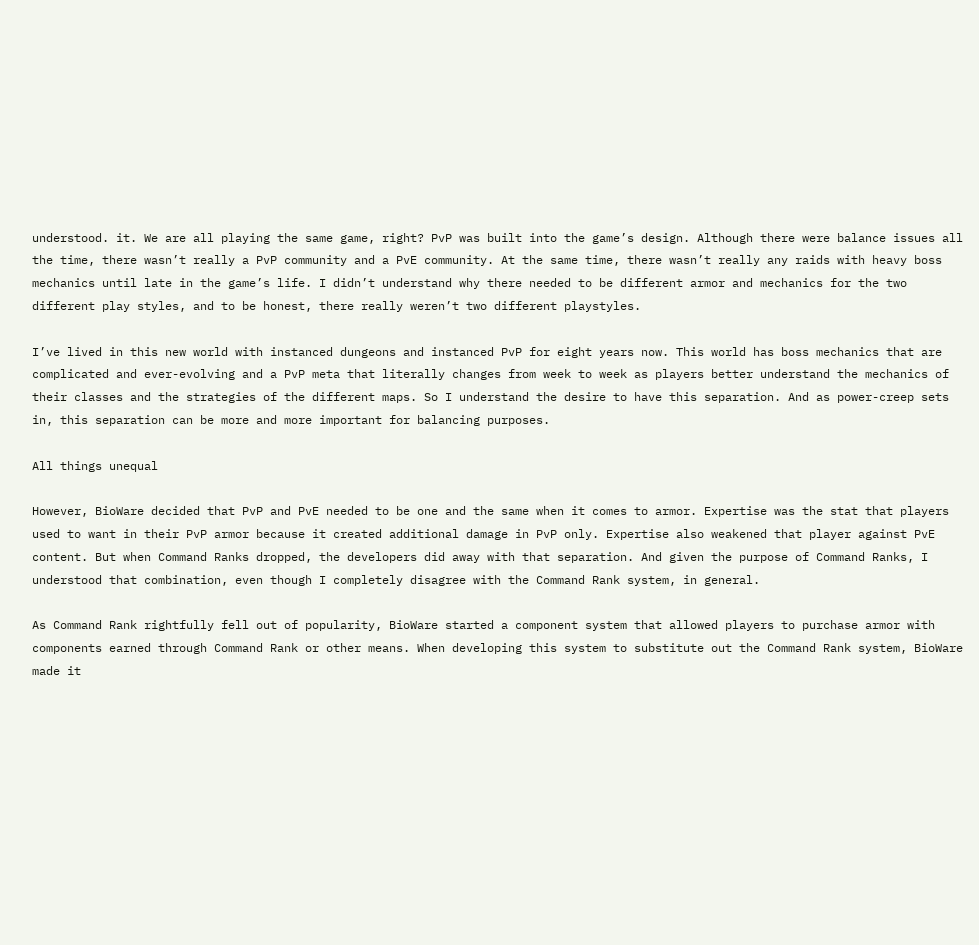understood. it. We are all playing the same game, right? PvP was built into the game’s design. Although there were balance issues all the time, there wasn’t really a PvP community and a PvE community. At the same time, there wasn’t really any raids with heavy boss mechanics until late in the game’s life. I didn’t understand why there needed to be different armor and mechanics for the two different play styles, and to be honest, there really weren’t two different playstyles.

I’ve lived in this new world with instanced dungeons and instanced PvP for eight years now. This world has boss mechanics that are complicated and ever-evolving and a PvP meta that literally changes from week to week as players better understand the mechanics of their classes and the strategies of the different maps. So I understand the desire to have this separation. And as power-creep sets in, this separation can be more and more important for balancing purposes.

All things unequal

However, BioWare decided that PvP and PvE needed to be one and the same when it comes to armor. Expertise was the stat that players used to want in their PvP armor because it created additional damage in PvP only. Expertise also weakened that player against PvE content. But when Command Ranks dropped, the developers did away with that separation. And given the purpose of Command Ranks, I understood that combination, even though I completely disagree with the Command Rank system, in general.

As Command Rank rightfully fell out of popularity, BioWare started a component system that allowed players to purchase armor with components earned through Command Rank or other means. When developing this system to substitute out the Command Rank system, BioWare made it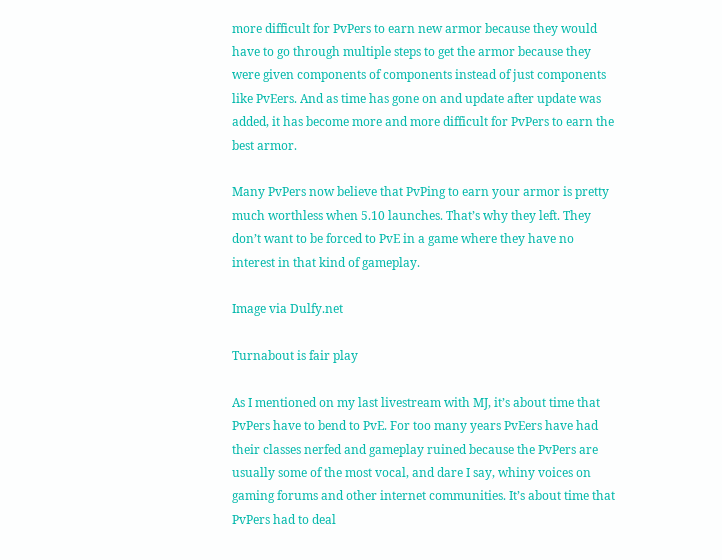more difficult for PvPers to earn new armor because they would have to go through multiple steps to get the armor because they were given components of components instead of just components like PvEers. And as time has gone on and update after update was added, it has become more and more difficult for PvPers to earn the best armor.

Many PvPers now believe that PvPing to earn your armor is pretty much worthless when 5.10 launches. That’s why they left. They don’t want to be forced to PvE in a game where they have no interest in that kind of gameplay.

Image via Dulfy.net

Turnabout is fair play

As I mentioned on my last livestream with MJ, it’s about time that PvPers have to bend to PvE. For too many years PvEers have had their classes nerfed and gameplay ruined because the PvPers are usually some of the most vocal, and dare I say, whiny voices on gaming forums and other internet communities. It’s about time that PvPers had to deal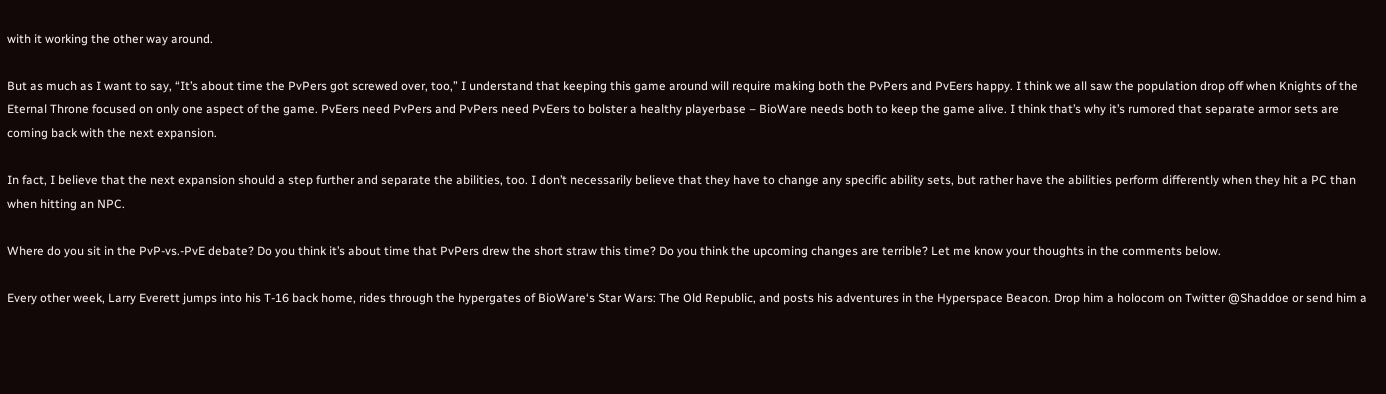with it working the other way around.

But as much as I want to say, “It’s about time the PvPers got screwed over, too,” I understand that keeping this game around will require making both the PvPers and PvEers happy. I think we all saw the population drop off when Knights of the Eternal Throne focused on only one aspect of the game. PvEers need PvPers and PvPers need PvEers to bolster a healthy playerbase – BioWare needs both to keep the game alive. I think that’s why it’s rumored that separate armor sets are coming back with the next expansion.

In fact, I believe that the next expansion should a step further and separate the abilities, too. I don’t necessarily believe that they have to change any specific ability sets, but rather have the abilities perform differently when they hit a PC than when hitting an NPC.

Where do you sit in the PvP-vs.-PvE debate? Do you think it’s about time that PvPers drew the short straw this time? Do you think the upcoming changes are terrible? Let me know your thoughts in the comments below.

Every other week, Larry Everett jumps into his T-16 back home, rides through the hypergates of BioWare‘s Star Wars: The Old Republic, and posts his adventures in the Hyperspace Beacon. Drop him a holocom on Twitter @Shaddoe or send him a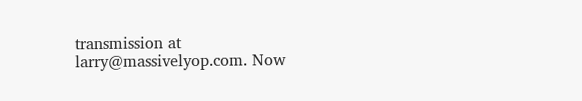transmission at larry@massivelyop.com. Now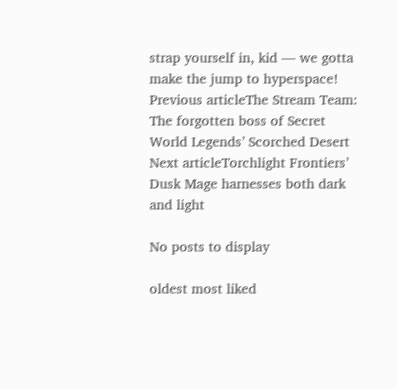strap yourself in, kid — we gotta make the jump to hyperspace!
Previous articleThe Stream Team: The forgotten boss of Secret World Legends’ Scorched Desert
Next articleTorchlight Frontiers’ Dusk Mage harnesses both dark and light

No posts to display

oldest most liked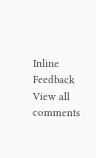Inline Feedback
View all comments